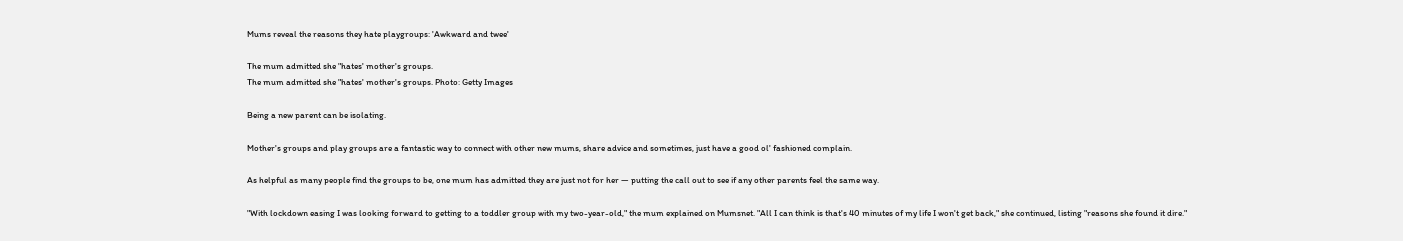Mums reveal the reasons they hate playgroups: 'Awkward and twee'

The mum admitted she "hates' mother's groups.
The mum admitted she "hates' mother's groups. Photo: Getty Images

Being a new parent can be isolating.

Mother's groups and play groups are a fantastic way to connect with other new mums, share advice and sometimes, just have a good ol' fashioned complain.

As helpful as many people find the groups to be, one mum has admitted they are just not for her — putting the call out to see if any other parents feel the same way.

"With lockdown easing I was looking forward to getting to a toddler group with my two-year-old," the mum explained on Mumsnet. "All I can think is that's 40 minutes of my life I won't get back," she continued, listing "reasons she found it dire."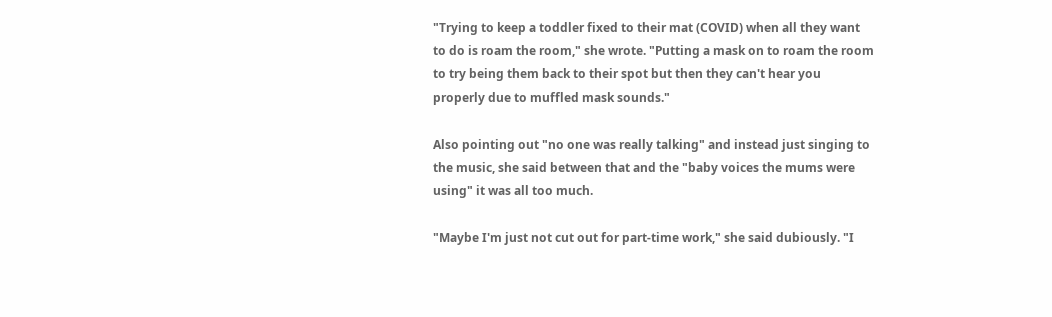"Trying to keep a toddler fixed to their mat (COVID) when all they want to do is roam the room," she wrote. "Putting a mask on to roam the room to try being them back to their spot but then they can't hear you properly due to muffled mask sounds."

Also pointing out "no one was really talking" and instead just singing to the music, she said between that and the "baby voices the mums were using" it was all too much.

"Maybe I'm just not cut out for part-time work," she said dubiously. "I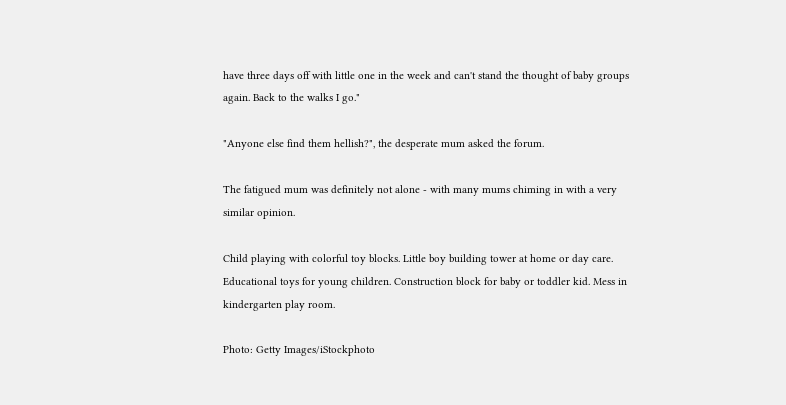have three days off with little one in the week and can't stand the thought of baby groups again. Back to the walks I go."

"Anyone else find them hellish?", the desperate mum asked the forum.

The fatigued mum was definitely not alone - with many mums chiming in with a very similar opinion.

Child playing with colorful toy blocks. Little boy building tower at home or day care. Educational toys for young children. Construction block for baby or toddler kid. Mess in kindergarten play room.

Photo: Getty Images/iStockphoto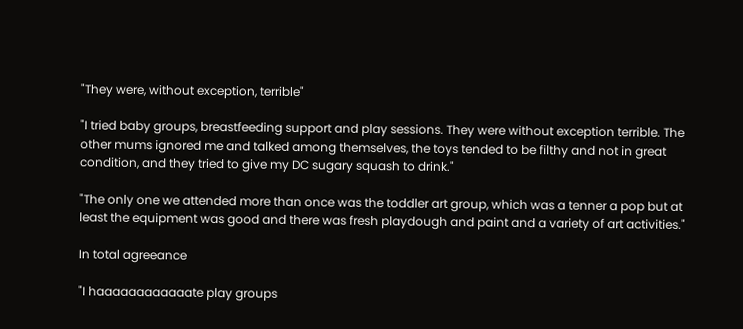"They were, without exception, terrible"

"I tried baby groups, breastfeeding support and play sessions. They were without exception terrible. The other mums ignored me and talked among themselves, the toys tended to be filthy and not in great condition, and they tried to give my DC sugary squash to drink."

"The only one we attended more than once was the toddler art group, which was a tenner a pop but at least the equipment was good and there was fresh playdough and paint and a variety of art activities."

In total agreeance

"I haaaaaaaaaaaate play groups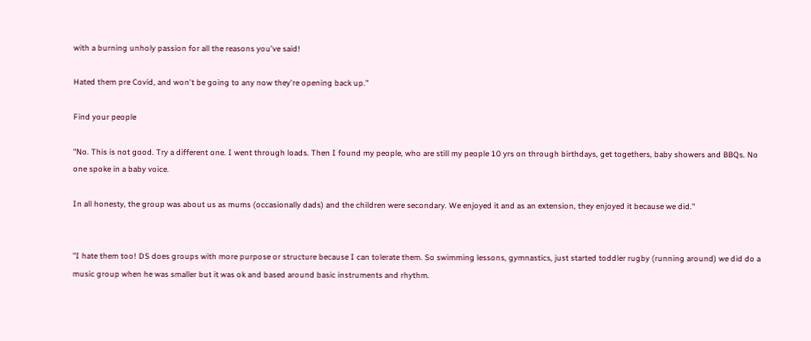with a burning unholy passion for all the reasons you've said!

Hated them pre Covid, and won't be going to any now they're opening back up."

Find your people

"No. This is not good. Try a different one. I went through loads. Then I found my people, who are still my people 10 yrs on through birthdays, get togethers, baby showers and BBQs. No one spoke in a baby voice.

In all honesty, the group was about us as mums (occasionally dads) and the children were secondary. We enjoyed it and as an extension, they enjoyed it because we did."


"I hate them too! DS does groups with more purpose or structure because I can tolerate them. So swimming lessons, gymnastics, just started toddler rugby (running around) we did do a music group when he was smaller but it was ok and based around basic instruments and rhythm.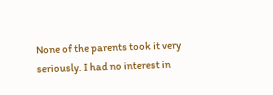None of the parents took it very seriously. I had no interest in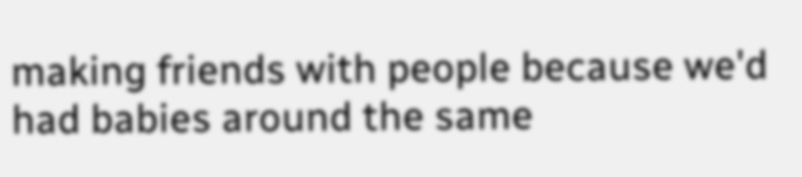making friends with people because we'd had babies around the same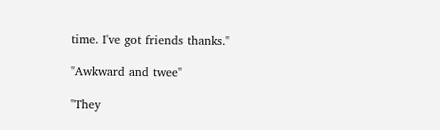time. I've got friends thanks."

"Awkward and twee"

"They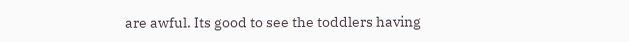are awful. Its good to see the toddlers having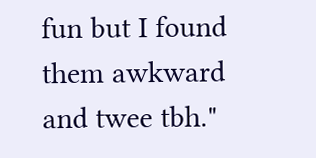fun but I found them awkward and twee tbh."